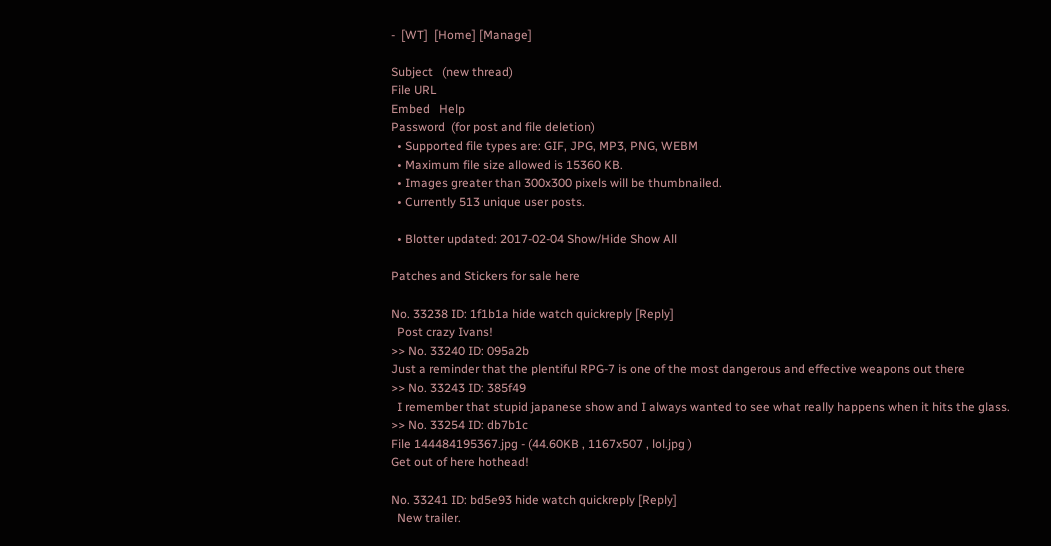-  [WT]  [Home] [Manage]

Subject   (new thread)
File URL
Embed   Help
Password  (for post and file deletion)
  • Supported file types are: GIF, JPG, MP3, PNG, WEBM
  • Maximum file size allowed is 15360 KB.
  • Images greater than 300x300 pixels will be thumbnailed.
  • Currently 513 unique user posts.

  • Blotter updated: 2017-02-04 Show/Hide Show All

Patches and Stickers for sale here

No. 33238 ID: 1f1b1a hide watch quickreply [Reply]
  Post crazy Ivans!
>> No. 33240 ID: 095a2b
Just a reminder that the plentiful RPG-7 is one of the most dangerous and effective weapons out there
>> No. 33243 ID: 385f49
  I remember that stupid japanese show and I always wanted to see what really happens when it hits the glass.
>> No. 33254 ID: db7b1c
File 144484195367.jpg - (44.60KB , 1167x507 , lol.jpg )
Get out of here hothead!

No. 33241 ID: bd5e93 hide watch quickreply [Reply]
  New trailer.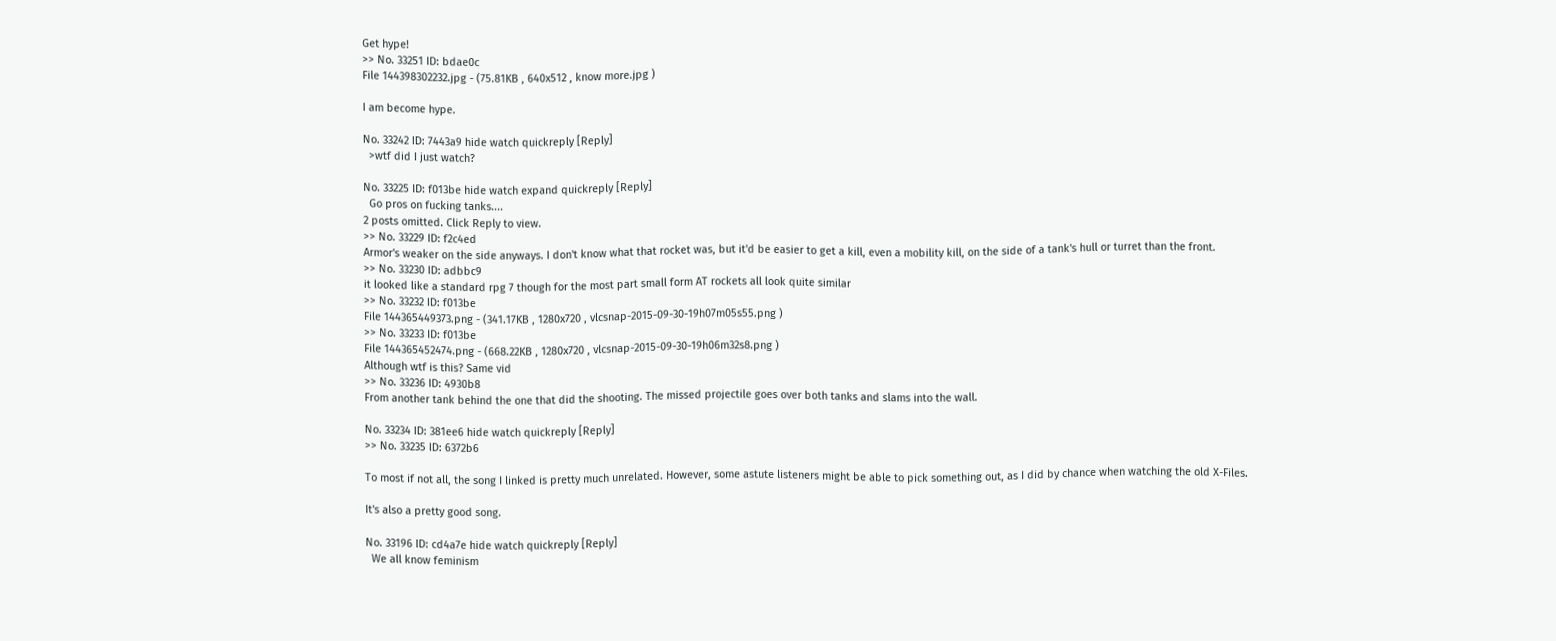Get hype!
>> No. 33251 ID: bdae0c
File 144398302232.jpg - (75.81KB , 640x512 , know more.jpg )

I am become hype.

No. 33242 ID: 7443a9 hide watch quickreply [Reply]
  >wtf did I just watch?

No. 33225 ID: f013be hide watch expand quickreply [Reply]
  Go pros on fucking tanks....
2 posts omitted. Click Reply to view.
>> No. 33229 ID: f2c4ed
Armor's weaker on the side anyways. I don't know what that rocket was, but it'd be easier to get a kill, even a mobility kill, on the side of a tank's hull or turret than the front.
>> No. 33230 ID: adbbc9
it looked like a standard rpg 7 though for the most part small form AT rockets all look quite similar
>> No. 33232 ID: f013be
File 144365449373.png - (341.17KB , 1280x720 , vlcsnap-2015-09-30-19h07m05s55.png )
>> No. 33233 ID: f013be
File 144365452474.png - (668.22KB , 1280x720 , vlcsnap-2015-09-30-19h06m32s8.png )
Although wtf is this? Same vid
>> No. 33236 ID: 4930b8
From another tank behind the one that did the shooting. The missed projectile goes over both tanks and slams into the wall.

No. 33234 ID: 381ee6 hide watch quickreply [Reply]
>> No. 33235 ID: 6372b6

To most if not all, the song I linked is pretty much unrelated. However, some astute listeners might be able to pick something out, as I did by chance when watching the old X-Files.

It's also a pretty good song.

No. 33196 ID: cd4a7e hide watch quickreply [Reply]
  We all know feminism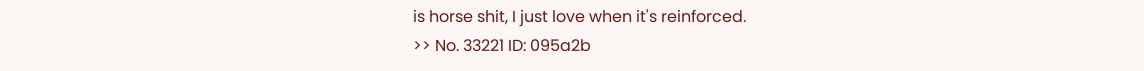is horse shit, I just love when it's reinforced.
>> No. 33221 ID: 095a2b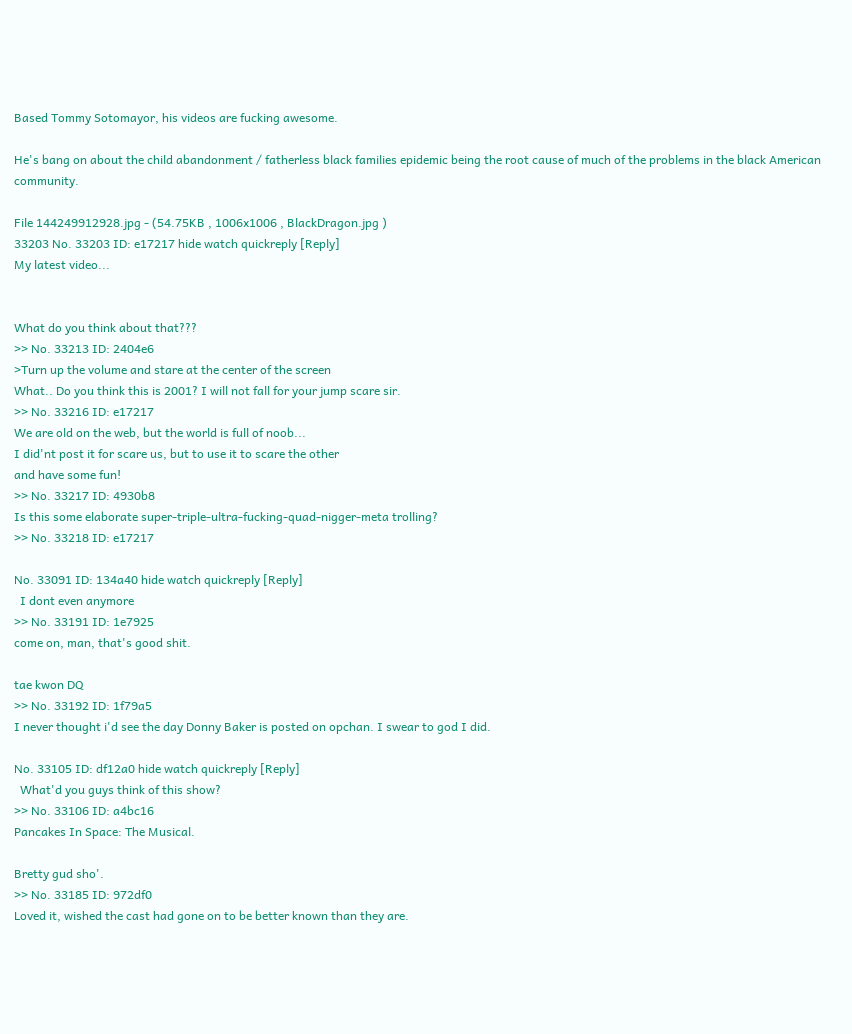Based Tommy Sotomayor, his videos are fucking awesome.

He's bang on about the child abandonment / fatherless black families epidemic being the root cause of much of the problems in the black American community.

File 144249912928.jpg - (54.75KB , 1006x1006 , BlackDragon.jpg )
33203 No. 33203 ID: e17217 hide watch quickreply [Reply]
My latest video...


What do you think about that???
>> No. 33213 ID: 2404e6
>Turn up the volume and stare at the center of the screen
What.. Do you think this is 2001? I will not fall for your jump scare sir.
>> No. 33216 ID: e17217
We are old on the web, but the world is full of noob...
I did'nt post it for scare us, but to use it to scare the other
and have some fun!
>> No. 33217 ID: 4930b8
Is this some elaborate super-triple-ultra-fucking-quad-nigger-meta trolling?
>> No. 33218 ID: e17217

No. 33091 ID: 134a40 hide watch quickreply [Reply]
  I dont even anymore
>> No. 33191 ID: 1e7925
come on, man, that's good shit.

tae kwon DQ
>> No. 33192 ID: 1f79a5
I never thought i'd see the day Donny Baker is posted on opchan. I swear to god I did.

No. 33105 ID: df12a0 hide watch quickreply [Reply]
  What'd you guys think of this show?
>> No. 33106 ID: a4bc16
Pancakes In Space: The Musical.

Bretty gud sho'.
>> No. 33185 ID: 972df0
Loved it, wished the cast had gone on to be better known than they are.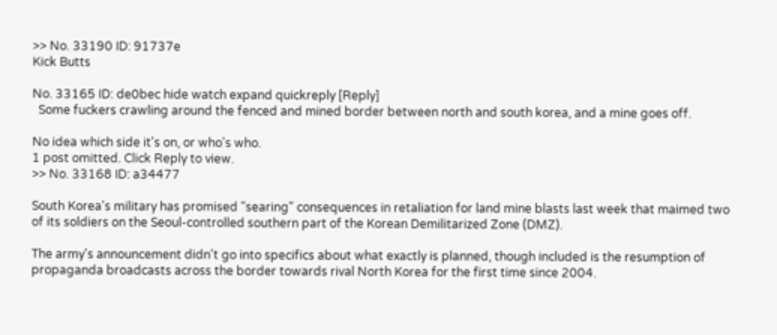>> No. 33190 ID: 91737e
Kick Butts

No. 33165 ID: de0bec hide watch expand quickreply [Reply]
  Some fuckers crawling around the fenced and mined border between north and south korea, and a mine goes off.

No idea which side it's on, or who's who.
1 post omitted. Click Reply to view.
>> No. 33168 ID: a34477

South Korea's military has promised "searing" consequences in retaliation for land mine blasts last week that maimed two of its soldiers on the Seoul-controlled southern part of the Korean Demilitarized Zone (DMZ).

The army's announcement didn't go into specifics about what exactly is planned, though included is the resumption of propaganda broadcasts across the border towards rival North Korea for the first time since 2004.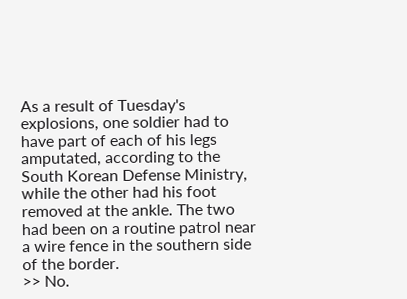As a result of Tuesday's explosions, one soldier had to have part of each of his legs amputated, according to the South Korean Defense Ministry, while the other had his foot removed at the ankle. The two had been on a routine patrol near a wire fence in the southern side of the border.
>> No.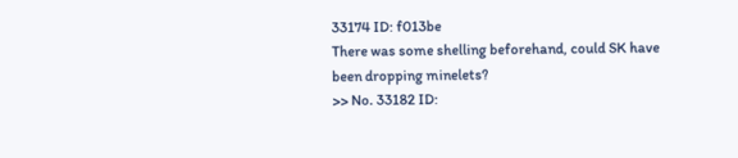33174 ID: f013be
There was some shelling beforehand, could SK have been dropping minelets?
>> No. 33182 ID: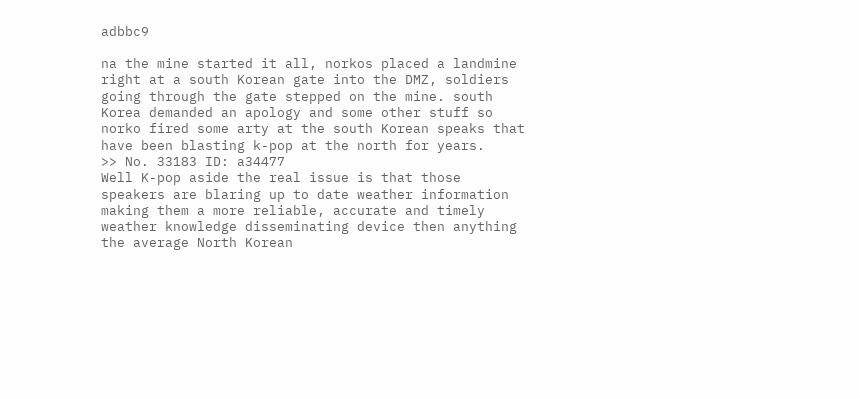adbbc9

na the mine started it all, norkos placed a landmine right at a south Korean gate into the DMZ, soldiers going through the gate stepped on the mine. south Korea demanded an apology and some other stuff so norko fired some arty at the south Korean speaks that have been blasting k-pop at the north for years.
>> No. 33183 ID: a34477
Well K-pop aside the real issue is that those speakers are blaring up to date weather information making them a more reliable, accurate and timely weather knowledge disseminating device then anything the average North Korean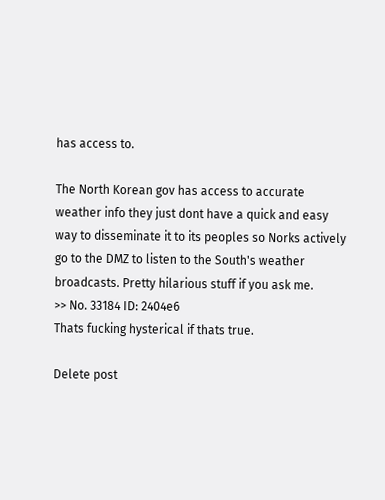has access to.

The North Korean gov has access to accurate weather info they just dont have a quick and easy way to disseminate it to its peoples so Norks actively go to the DMZ to listen to the South's weather broadcasts. Pretty hilarious stuff if you ask me.
>> No. 33184 ID: 2404e6
Thats fucking hysterical if thats true.

Delete post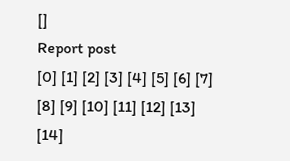[]
Report post
[0] [1] [2] [3] [4] [5] [6] [7] [8] [9] [10] [11] [12] [13] [14]